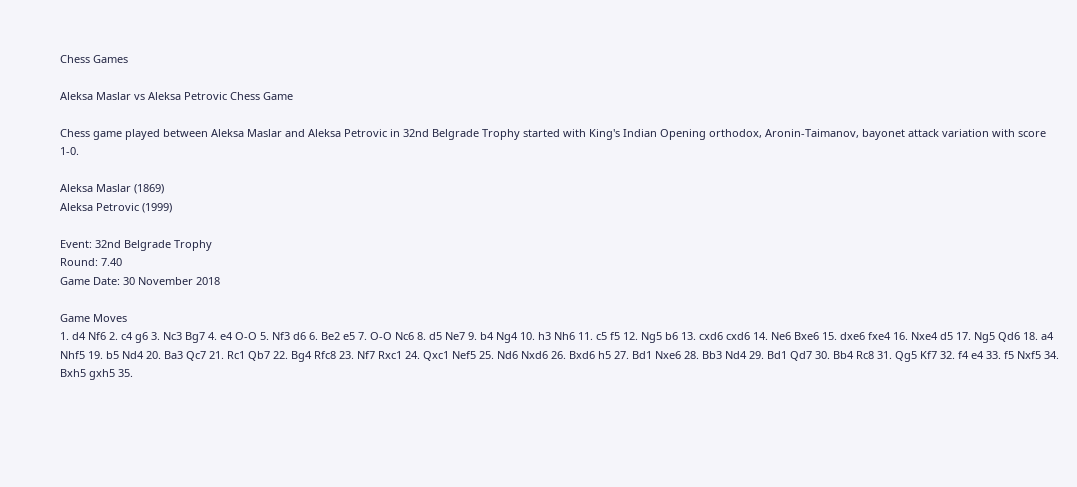Chess Games

Aleksa Maslar vs Aleksa Petrovic Chess Game

Chess game played between Aleksa Maslar and Aleksa Petrovic in 32nd Belgrade Trophy started with King's Indian Opening orthodox, Aronin-Taimanov, bayonet attack variation with score 1-0.

Aleksa Maslar (1869)
Aleksa Petrovic (1999)

Event: 32nd Belgrade Trophy
Round: 7.40
Game Date: 30 November 2018

Game Moves
1. d4 Nf6 2. c4 g6 3. Nc3 Bg7 4. e4 O-O 5. Nf3 d6 6. Be2 e5 7. O-O Nc6 8. d5 Ne7 9. b4 Ng4 10. h3 Nh6 11. c5 f5 12. Ng5 b6 13. cxd6 cxd6 14. Ne6 Bxe6 15. dxe6 fxe4 16. Nxe4 d5 17. Ng5 Qd6 18. a4 Nhf5 19. b5 Nd4 20. Ba3 Qc7 21. Rc1 Qb7 22. Bg4 Rfc8 23. Nf7 Rxc1 24. Qxc1 Nef5 25. Nd6 Nxd6 26. Bxd6 h5 27. Bd1 Nxe6 28. Bb3 Nd4 29. Bd1 Qd7 30. Bb4 Rc8 31. Qg5 Kf7 32. f4 e4 33. f5 Nxf5 34. Bxh5 gxh5 35.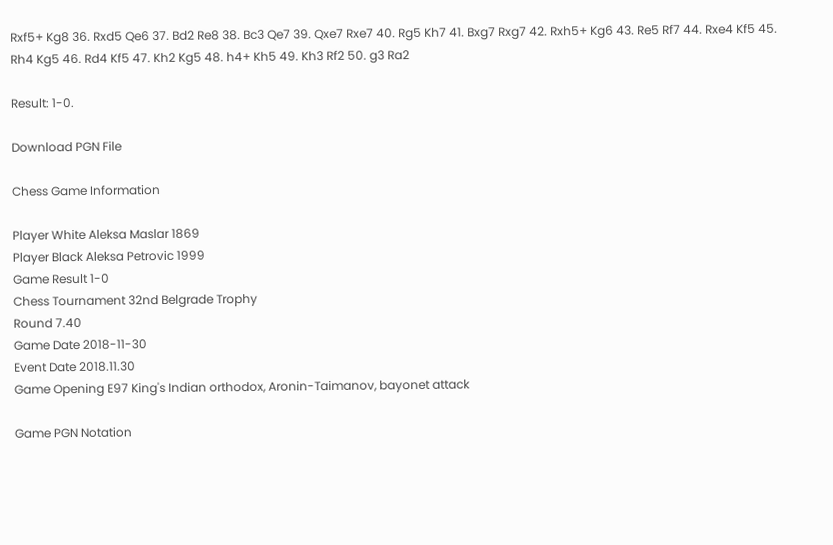Rxf5+ Kg8 36. Rxd5 Qe6 37. Bd2 Re8 38. Bc3 Qe7 39. Qxe7 Rxe7 40. Rg5 Kh7 41. Bxg7 Rxg7 42. Rxh5+ Kg6 43. Re5 Rf7 44. Rxe4 Kf5 45. Rh4 Kg5 46. Rd4 Kf5 47. Kh2 Kg5 48. h4+ Kh5 49. Kh3 Rf2 50. g3 Ra2

Result: 1-0.

Download PGN File

Chess Game Information

Player White Aleksa Maslar 1869
Player Black Aleksa Petrovic 1999
Game Result 1-0
Chess Tournament 32nd Belgrade Trophy
Round 7.40
Game Date 2018-11-30
Event Date 2018.11.30
Game Opening E97 King's Indian orthodox, Aronin-Taimanov, bayonet attack

Game PGN Notation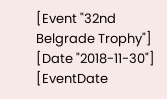[Event "32nd Belgrade Trophy"]
[Date "2018-11-30"]
[EventDate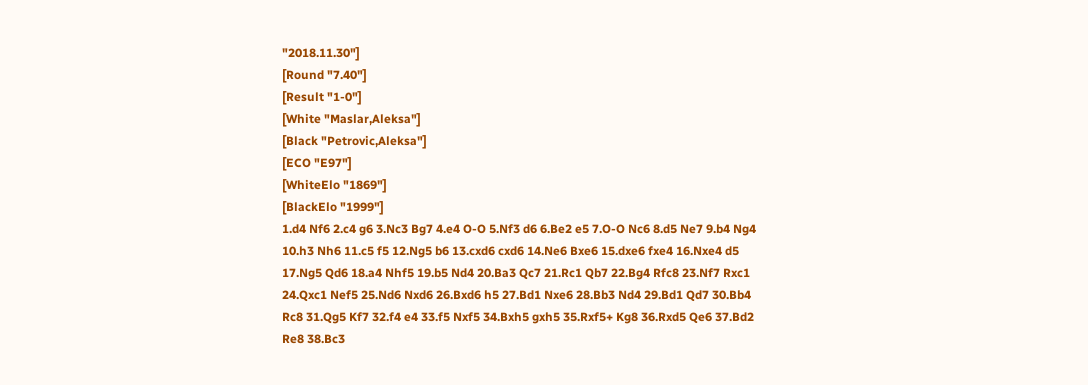"2018.11.30"]
[Round "7.40"]
[Result "1-0"]
[White "Maslar,Aleksa"]
[Black "Petrovic,Aleksa"]
[ECO "E97"]
[WhiteElo "1869"]
[BlackElo "1999"]
1.d4 Nf6 2.c4 g6 3.Nc3 Bg7 4.e4 O-O 5.Nf3 d6 6.Be2 e5 7.O-O Nc6 8.d5 Ne7 9.b4 Ng4 10.h3 Nh6 11.c5 f5 12.Ng5 b6 13.cxd6 cxd6 14.Ne6 Bxe6 15.dxe6 fxe4 16.Nxe4 d5 17.Ng5 Qd6 18.a4 Nhf5 19.b5 Nd4 20.Ba3 Qc7 21.Rc1 Qb7 22.Bg4 Rfc8 23.Nf7 Rxc1 24.Qxc1 Nef5 25.Nd6 Nxd6 26.Bxd6 h5 27.Bd1 Nxe6 28.Bb3 Nd4 29.Bd1 Qd7 30.Bb4 Rc8 31.Qg5 Kf7 32.f4 e4 33.f5 Nxf5 34.Bxh5 gxh5 35.Rxf5+ Kg8 36.Rxd5 Qe6 37.Bd2 Re8 38.Bc3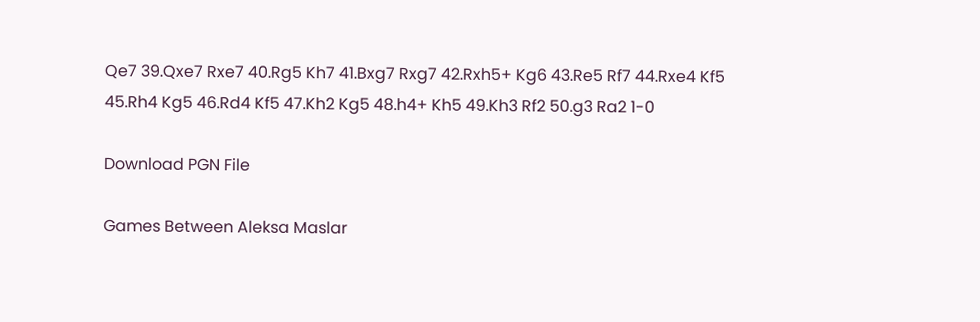Qe7 39.Qxe7 Rxe7 40.Rg5 Kh7 41.Bxg7 Rxg7 42.Rxh5+ Kg6 43.Re5 Rf7 44.Rxe4 Kf5 45.Rh4 Kg5 46.Rd4 Kf5 47.Kh2 Kg5 48.h4+ Kh5 49.Kh3 Rf2 50.g3 Ra2 1-0

Download PGN File

Games Between Aleksa Maslar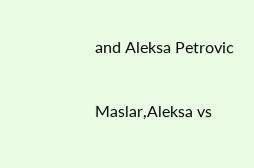and Aleksa Petrovic

Maslar,Aleksa vs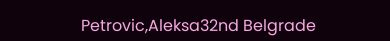Petrovic,Aleksa32nd Belgrade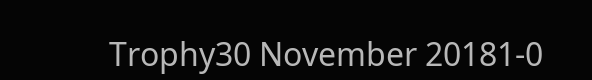Trophy30 November 20181-0